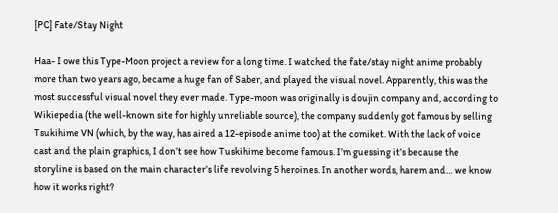[PC] Fate/Stay Night

Haa- I owe this Type-Moon project a review for a long time. I watched the fate/stay night anime probably more than two years ago, became a huge fan of Saber, and played the visual novel. Apparently, this was the most successful visual novel they ever made. Type-moon was originally is doujin company and, according to Wikiepedia (the well-known site for highly unreliable source), the company suddenly got famous by selling Tsukihime VN (which, by the way, has aired a 12-episode anime too) at the comiket. With the lack of voice cast and the plain graphics, I don’t see how Tuskihime become famous. I’m guessing it’s because the storyline is based on the main character’s life revolving 5 heroines. In another words, harem and… we know how it works right?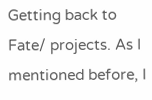Getting back to Fate/ projects. As I mentioned before, I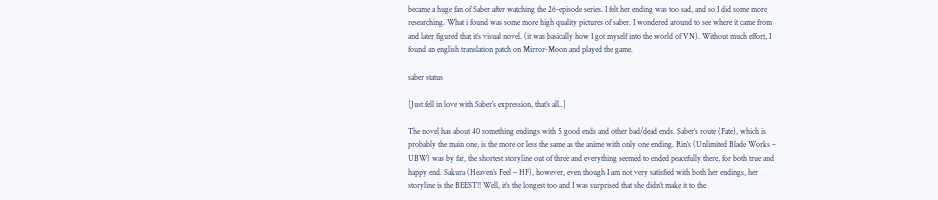became a huge fan of Saber after watching the 26-episode series. I felt her ending was too sad, and so I did some more researching. What i found was some more high quality pictures of saber. I wondered around to see where it came from and later figured that it’s visual novel. (it was basically how I got myself into the world of VN). Without much effort, I found an english translation patch on Mirror-Moon and played the game.

saber status

[Just fell in love with Saber’s expression, that’s all..]

The novel has about 40 something endings with 5 good ends and other bad/dead ends. Saber’s route (Fate), which is probably the main one, is the more or less the same as the anime with only one ending. Rin’s (Unlimited Blade Works – UBW) was by far, the shortest storyline out of three and everything seemed to ended peacefully there, for both true and happy end. Sakura (Heaven’s Feel – HF), however, even though I am not very satisfied with both her endings, her storyline is the BEEST!! Well, it’s the longest too and I was surprised that she didn’t make it to the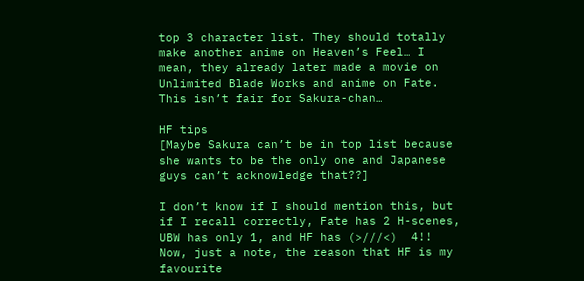top 3 character list. They should totally make another anime on Heaven’s Feel… I mean, they already later made a movie on Unlimited Blade Works and anime on Fate. This isn’t fair for Sakura-chan…

HF tips
[Maybe Sakura can’t be in top list because she wants to be the only one and Japanese guys can’t acknowledge that??]

I don’t know if I should mention this, but if I recall correctly, Fate has 2 H-scenes, UBW has only 1, and HF has (>///<)  4!! Now, just a note, the reason that HF is my favourite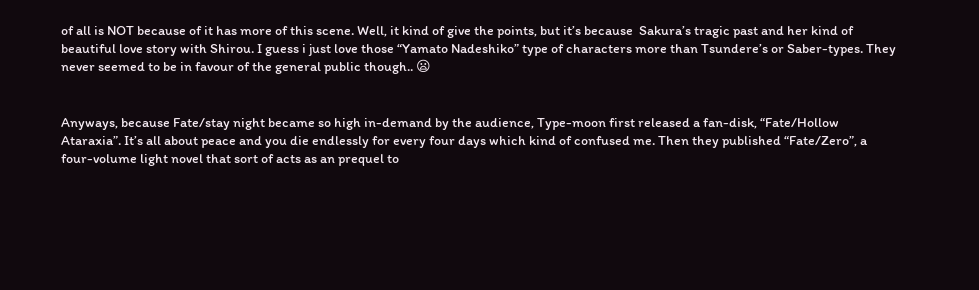of all is NOT because of it has more of this scene. Well, it kind of give the points, but it’s because  Sakura’s tragic past and her kind of beautiful love story with Shirou. I guess i just love those “Yamato Nadeshiko” type of characters more than Tsundere’s or Saber-types. They never seemed to be in favour of the general public though.. 😦


Anyways, because Fate/stay night became so high in-demand by the audience, Type-moon first released a fan-disk, “Fate/Hollow Ataraxia”. It’s all about peace and you die endlessly for every four days which kind of confused me. Then they published “Fate/Zero”, a four-volume light novel that sort of acts as an prequel to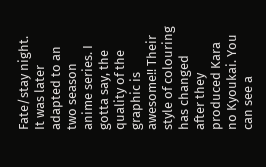Fate/stay night. It was later adapted to an two season anime series. I gotta say, the quality of the graphic is awesome!! Their style of colouring has changed after they produced Kara no Kyoukai. You can see a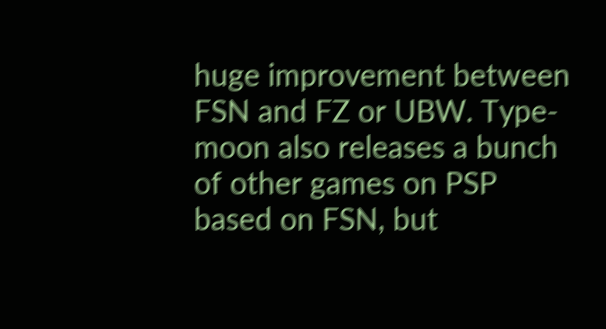huge improvement between FSN and FZ or UBW. Type-moon also releases a bunch of other games on PSP based on FSN, but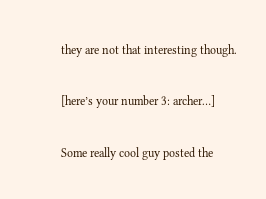they are not that interesting though.

[here’s your number 3: archer…]

Some really cool guy posted the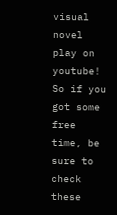visual novel play on youtube! So if you got some free time, be sure to check these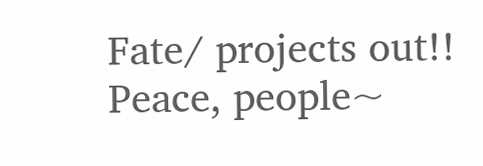Fate/ projects out!! Peace, people~